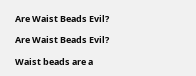Are Waist Beads Evil?

Are Waist Beads Evil?

Waist beads are a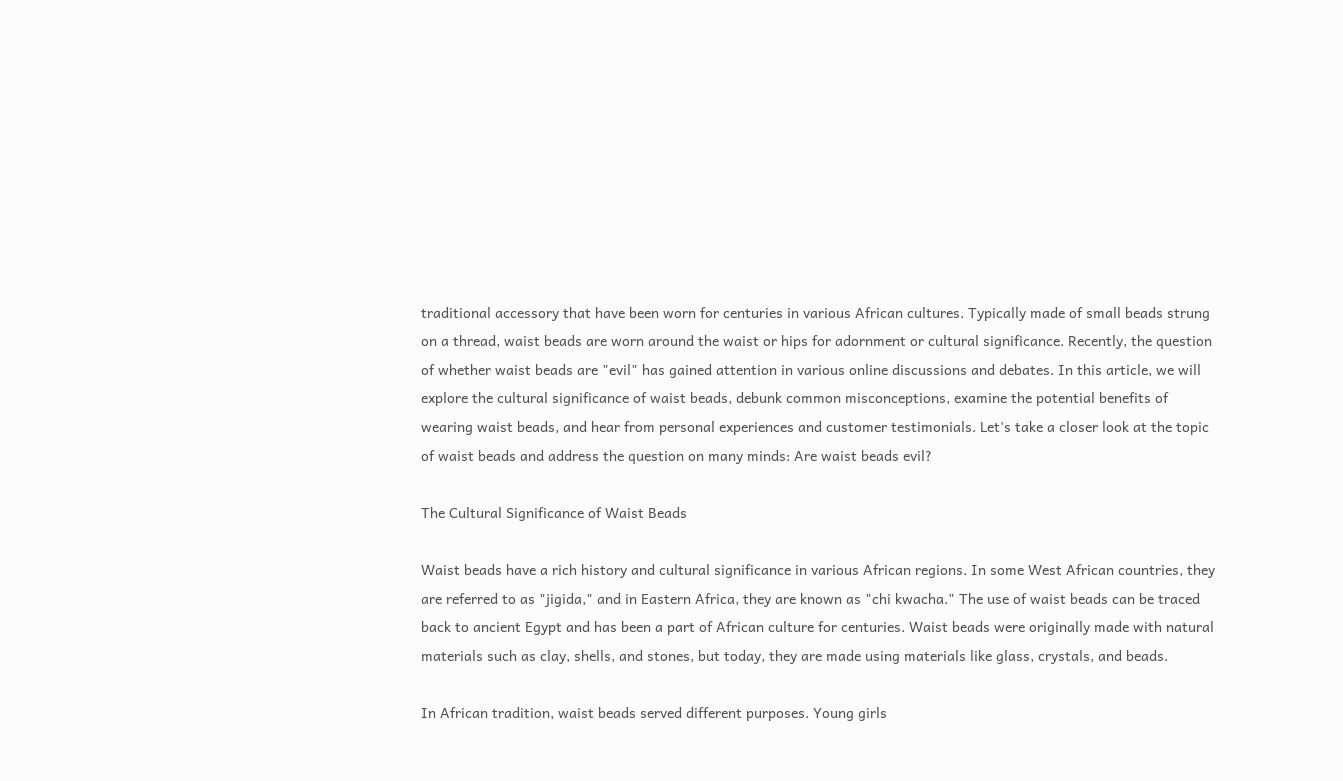traditional accessory that have been worn for centuries in various African cultures. Typically made of small beads strung on a thread, waist beads are worn around the waist or hips for adornment or cultural significance. Recently, the question of whether waist beads are "evil" has gained attention in various online discussions and debates. In this article, we will explore the cultural significance of waist beads, debunk common misconceptions, examine the potential benefits of wearing waist beads, and hear from personal experiences and customer testimonials. Let's take a closer look at the topic of waist beads and address the question on many minds: Are waist beads evil?

The Cultural Significance of Waist Beads

Waist beads have a rich history and cultural significance in various African regions. In some West African countries, they are referred to as "jigida," and in Eastern Africa, they are known as "chi kwacha." The use of waist beads can be traced back to ancient Egypt and has been a part of African culture for centuries. Waist beads were originally made with natural materials such as clay, shells, and stones, but today, they are made using materials like glass, crystals, and beads.

In African tradition, waist beads served different purposes. Young girls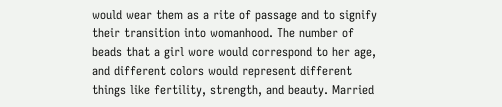would wear them as a rite of passage and to signify their transition into womanhood. The number of beads that a girl wore would correspond to her age, and different colors would represent different things like fertility, strength, and beauty. Married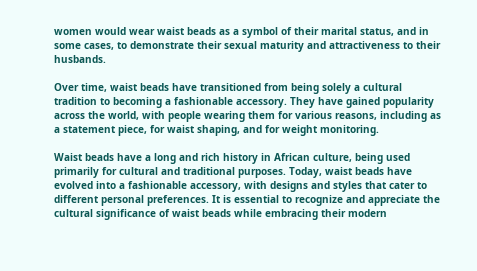women would wear waist beads as a symbol of their marital status, and in some cases, to demonstrate their sexual maturity and attractiveness to their husbands.

Over time, waist beads have transitioned from being solely a cultural tradition to becoming a fashionable accessory. They have gained popularity across the world, with people wearing them for various reasons, including as a statement piece, for waist shaping, and for weight monitoring.

Waist beads have a long and rich history in African culture, being used primarily for cultural and traditional purposes. Today, waist beads have evolved into a fashionable accessory, with designs and styles that cater to different personal preferences. It is essential to recognize and appreciate the cultural significance of waist beads while embracing their modern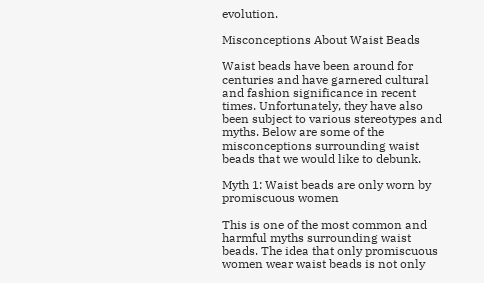evolution.

Misconceptions About Waist Beads

Waist beads have been around for centuries and have garnered cultural and fashion significance in recent times. Unfortunately, they have also been subject to various stereotypes and myths. Below are some of the misconceptions surrounding waist beads that we would like to debunk.

Myth 1: Waist beads are only worn by promiscuous women

This is one of the most common and harmful myths surrounding waist beads. The idea that only promiscuous women wear waist beads is not only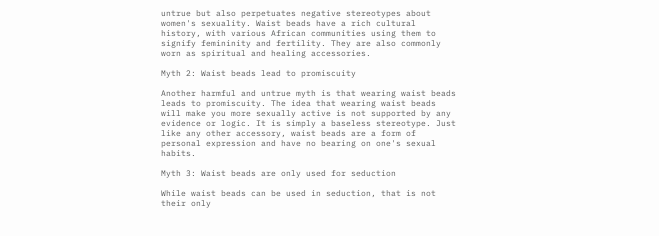untrue but also perpetuates negative stereotypes about women's sexuality. Waist beads have a rich cultural history, with various African communities using them to signify femininity and fertility. They are also commonly worn as spiritual and healing accessories.

Myth 2: Waist beads lead to promiscuity

Another harmful and untrue myth is that wearing waist beads leads to promiscuity. The idea that wearing waist beads will make you more sexually active is not supported by any evidence or logic. It is simply a baseless stereotype. Just like any other accessory, waist beads are a form of personal expression and have no bearing on one's sexual habits.

Myth 3: Waist beads are only used for seduction

While waist beads can be used in seduction, that is not their only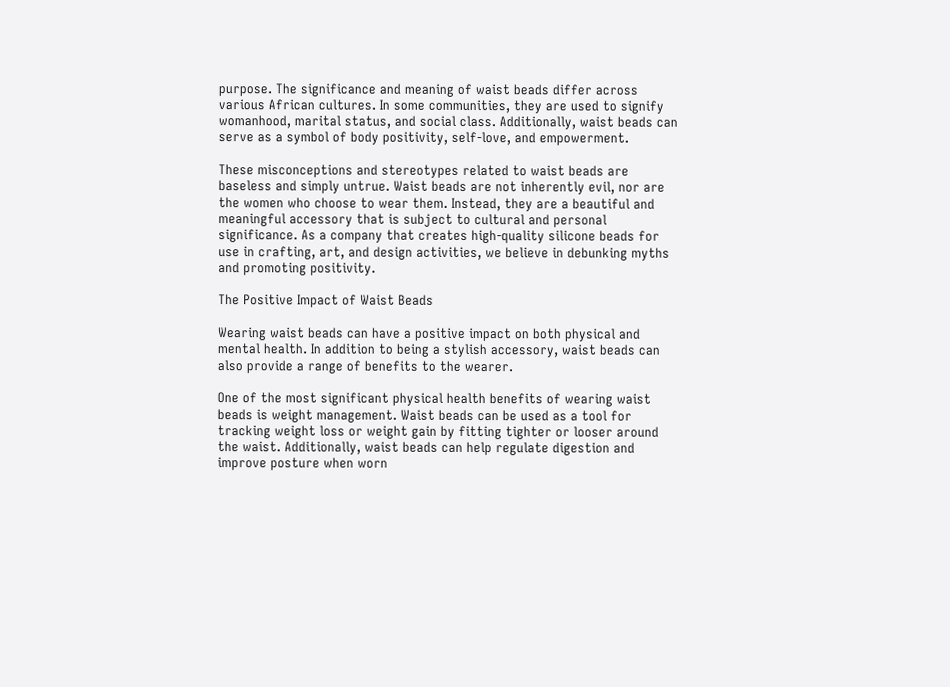purpose. The significance and meaning of waist beads differ across various African cultures. In some communities, they are used to signify womanhood, marital status, and social class. Additionally, waist beads can serve as a symbol of body positivity, self-love, and empowerment.

These misconceptions and stereotypes related to waist beads are baseless and simply untrue. Waist beads are not inherently evil, nor are the women who choose to wear them. Instead, they are a beautiful and meaningful accessory that is subject to cultural and personal significance. As a company that creates high-quality silicone beads for use in crafting, art, and design activities, we believe in debunking myths and promoting positivity.

The Positive Impact of Waist Beads

Wearing waist beads can have a positive impact on both physical and mental health. In addition to being a stylish accessory, waist beads can also provide a range of benefits to the wearer.

One of the most significant physical health benefits of wearing waist beads is weight management. Waist beads can be used as a tool for tracking weight loss or weight gain by fitting tighter or looser around the waist. Additionally, waist beads can help regulate digestion and improve posture when worn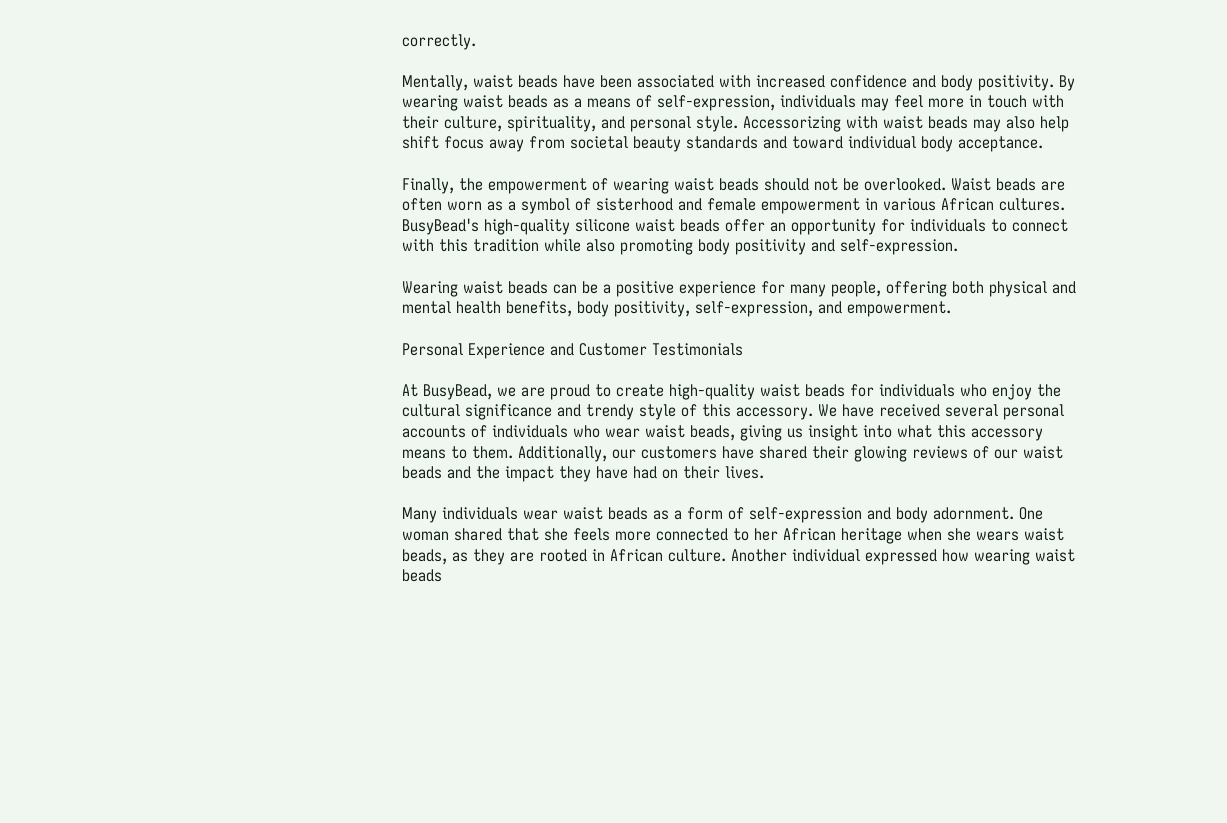correctly.

Mentally, waist beads have been associated with increased confidence and body positivity. By wearing waist beads as a means of self-expression, individuals may feel more in touch with their culture, spirituality, and personal style. Accessorizing with waist beads may also help shift focus away from societal beauty standards and toward individual body acceptance.

Finally, the empowerment of wearing waist beads should not be overlooked. Waist beads are often worn as a symbol of sisterhood and female empowerment in various African cultures. BusyBead's high-quality silicone waist beads offer an opportunity for individuals to connect with this tradition while also promoting body positivity and self-expression.

Wearing waist beads can be a positive experience for many people, offering both physical and mental health benefits, body positivity, self-expression, and empowerment.

Personal Experience and Customer Testimonials

At BusyBead, we are proud to create high-quality waist beads for individuals who enjoy the cultural significance and trendy style of this accessory. We have received several personal accounts of individuals who wear waist beads, giving us insight into what this accessory means to them. Additionally, our customers have shared their glowing reviews of our waist beads and the impact they have had on their lives.

Many individuals wear waist beads as a form of self-expression and body adornment. One woman shared that she feels more connected to her African heritage when she wears waist beads, as they are rooted in African culture. Another individual expressed how wearing waist beads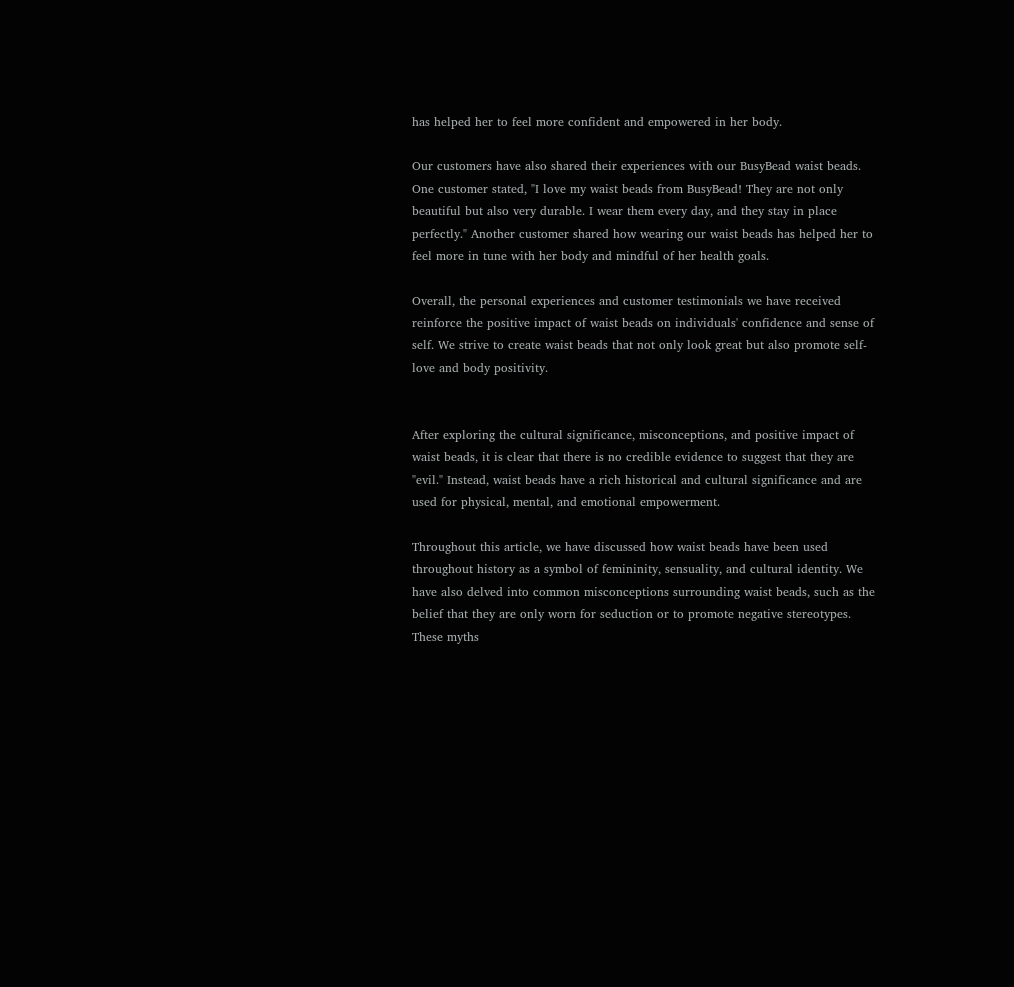has helped her to feel more confident and empowered in her body.

Our customers have also shared their experiences with our BusyBead waist beads. One customer stated, "I love my waist beads from BusyBead! They are not only beautiful but also very durable. I wear them every day, and they stay in place perfectly." Another customer shared how wearing our waist beads has helped her to feel more in tune with her body and mindful of her health goals.

Overall, the personal experiences and customer testimonials we have received reinforce the positive impact of waist beads on individuals' confidence and sense of self. We strive to create waist beads that not only look great but also promote self-love and body positivity.


After exploring the cultural significance, misconceptions, and positive impact of waist beads, it is clear that there is no credible evidence to suggest that they are "evil." Instead, waist beads have a rich historical and cultural significance and are used for physical, mental, and emotional empowerment.

Throughout this article, we have discussed how waist beads have been used throughout history as a symbol of femininity, sensuality, and cultural identity. We have also delved into common misconceptions surrounding waist beads, such as the belief that they are only worn for seduction or to promote negative stereotypes. These myths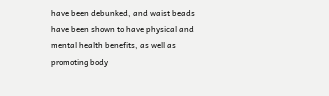have been debunked, and waist beads have been shown to have physical and mental health benefits, as well as promoting body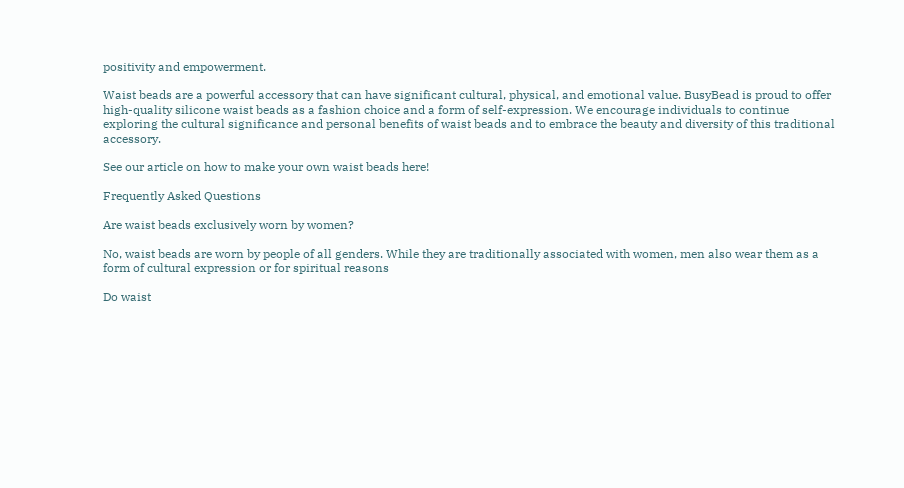positivity and empowerment.

Waist beads are a powerful accessory that can have significant cultural, physical, and emotional value. BusyBead is proud to offer high-quality silicone waist beads as a fashion choice and a form of self-expression. We encourage individuals to continue exploring the cultural significance and personal benefits of waist beads and to embrace the beauty and diversity of this traditional accessory.

See our article on how to make your own waist beads here!

Frequently Asked Questions

Are waist beads exclusively worn by women?

No, waist beads are worn by people of all genders. While they are traditionally associated with women, men also wear them as a form of cultural expression or for spiritual reasons

Do waist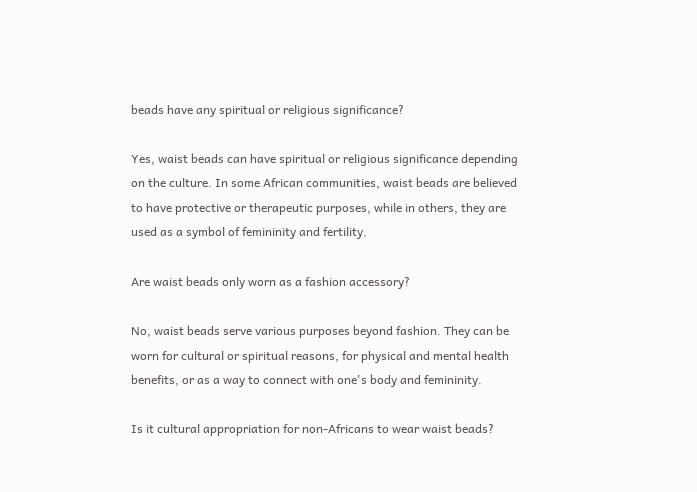beads have any spiritual or religious significance?

Yes, waist beads can have spiritual or religious significance depending on the culture. In some African communities, waist beads are believed to have protective or therapeutic purposes, while in others, they are used as a symbol of femininity and fertility.

Are waist beads only worn as a fashion accessory?

No, waist beads serve various purposes beyond fashion. They can be worn for cultural or spiritual reasons, for physical and mental health benefits, or as a way to connect with one's body and femininity.

Is it cultural appropriation for non-Africans to wear waist beads?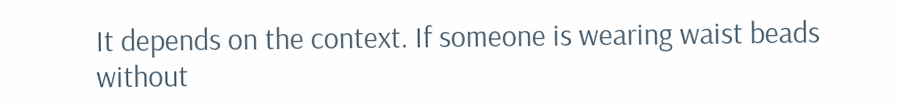It depends on the context. If someone is wearing waist beads without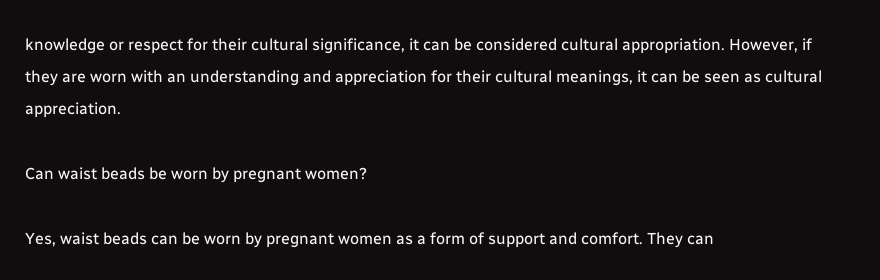knowledge or respect for their cultural significance, it can be considered cultural appropriation. However, if they are worn with an understanding and appreciation for their cultural meanings, it can be seen as cultural appreciation.

Can waist beads be worn by pregnant women?

Yes, waist beads can be worn by pregnant women as a form of support and comfort. They can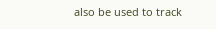also be used to track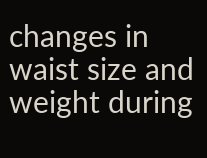changes in waist size and weight during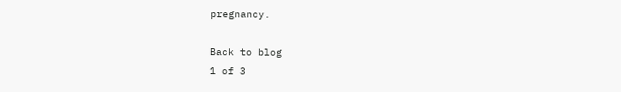pregnancy.

Back to blog
1 of 3